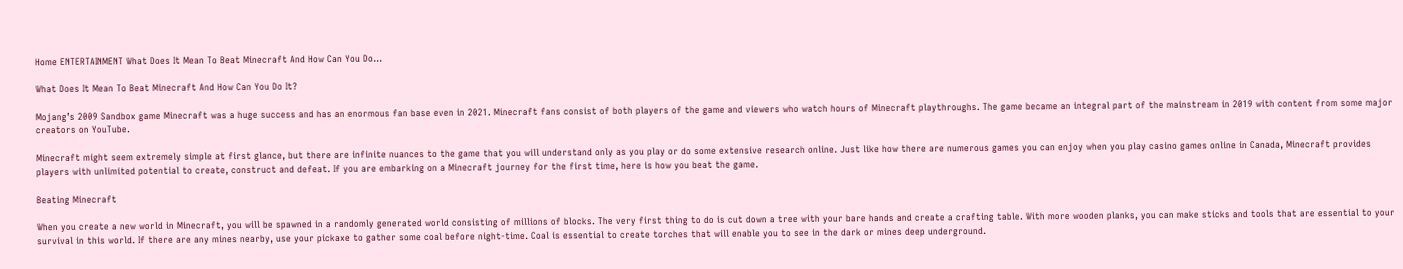Home ENTERTAINMENT What Does It Mean To Beat Minecraft And How Can You Do...

What Does It Mean To Beat Minecraft And How Can You Do It?

Mojang’s 2009 Sandbox game Minecraft was a huge success and has an enormous fan base even in 2021. Minecraft fans consist of both players of the game and viewers who watch hours of Minecraft playthroughs. The game became an integral part of the mainstream in 2019 with content from some major creators on YouTube.

Minecraft might seem extremely simple at first glance, but there are infinite nuances to the game that you will understand only as you play or do some extensive research online. Just like how there are numerous games you can enjoy when you play casino games online in Canada, Minecraft provides players with unlimited potential to create, construct and defeat. If you are embarking on a Minecraft journey for the first time, here is how you beat the game.

Beating Minecraft

When you create a new world in Minecraft, you will be spawned in a randomly generated world consisting of millions of blocks. The very first thing to do is cut down a tree with your bare hands and create a crafting table. With more wooden planks, you can make sticks and tools that are essential to your survival in this world. If there are any mines nearby, use your pickaxe to gather some coal before night-time. Coal is essential to create torches that will enable you to see in the dark or mines deep underground.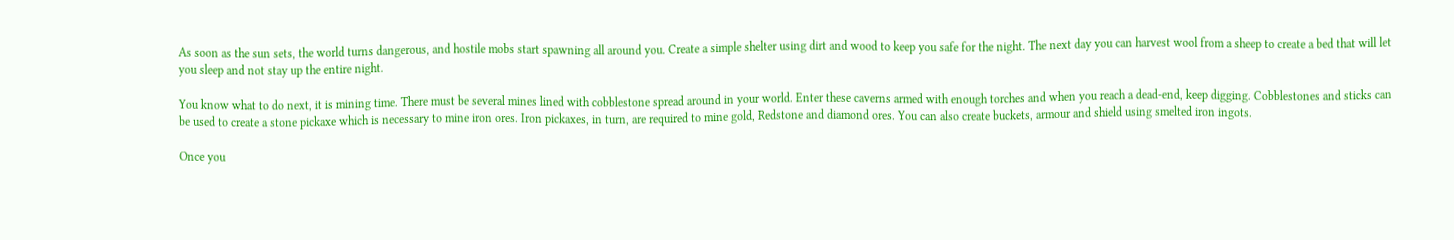As soon as the sun sets, the world turns dangerous, and hostile mobs start spawning all around you. Create a simple shelter using dirt and wood to keep you safe for the night. The next day you can harvest wool from a sheep to create a bed that will let you sleep and not stay up the entire night.

You know what to do next, it is mining time. There must be several mines lined with cobblestone spread around in your world. Enter these caverns armed with enough torches and when you reach a dead-end, keep digging. Cobblestones and sticks can be used to create a stone pickaxe which is necessary to mine iron ores. Iron pickaxes, in turn, are required to mine gold, Redstone and diamond ores. You can also create buckets, armour and shield using smelted iron ingots.

Once you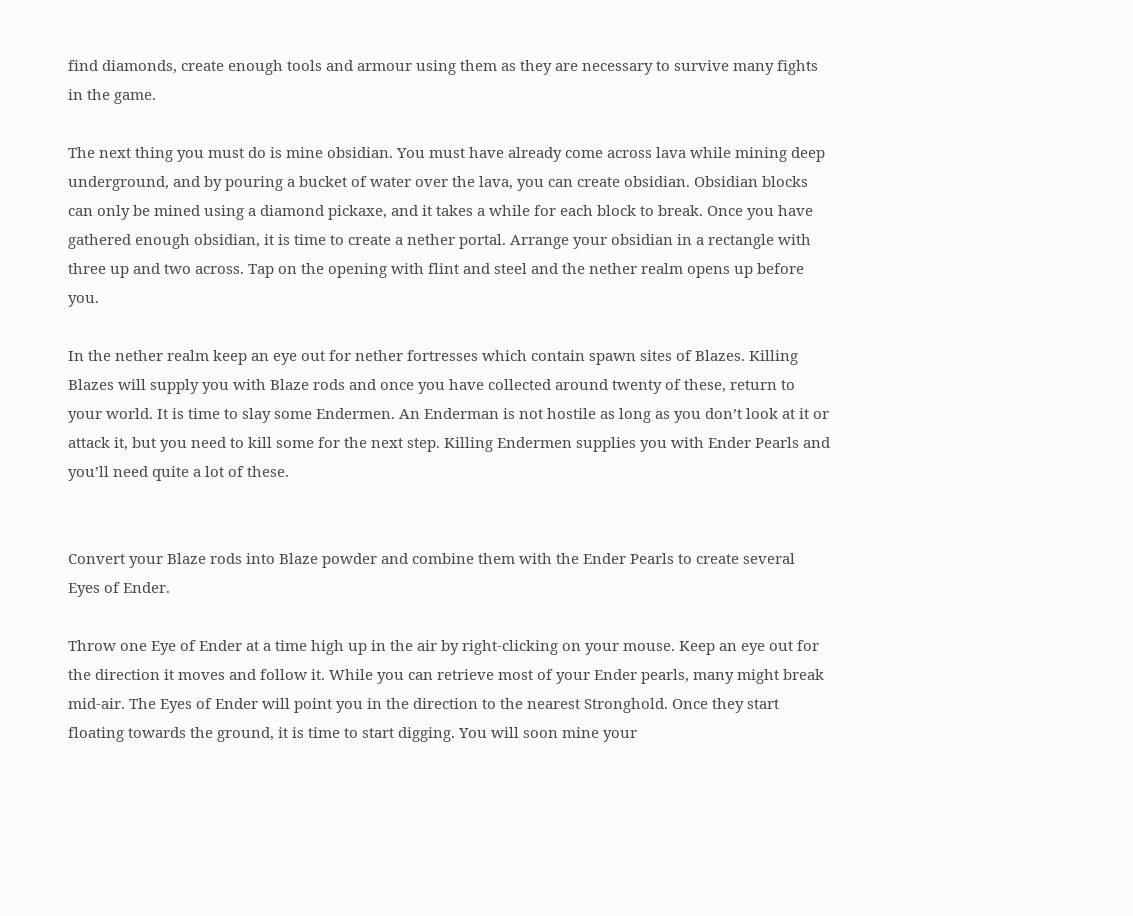find diamonds, create enough tools and armour using them as they are necessary to survive many fights in the game.

The next thing you must do is mine obsidian. You must have already come across lava while mining deep underground, and by pouring a bucket of water over the lava, you can create obsidian. Obsidian blocks can only be mined using a diamond pickaxe, and it takes a while for each block to break. Once you have gathered enough obsidian, it is time to create a nether portal. Arrange your obsidian in a rectangle with three up and two across. Tap on the opening with flint and steel and the nether realm opens up before you.

In the nether realm keep an eye out for nether fortresses which contain spawn sites of Blazes. Killing Blazes will supply you with Blaze rods and once you have collected around twenty of these, return to your world. It is time to slay some Endermen. An Enderman is not hostile as long as you don’t look at it or attack it, but you need to kill some for the next step. Killing Endermen supplies you with Ender Pearls and you’ll need quite a lot of these.


Convert your Blaze rods into Blaze powder and combine them with the Ender Pearls to create several Eyes of Ender.

Throw one Eye of Ender at a time high up in the air by right-clicking on your mouse. Keep an eye out for the direction it moves and follow it. While you can retrieve most of your Ender pearls, many might break mid-air. The Eyes of Ender will point you in the direction to the nearest Stronghold. Once they start floating towards the ground, it is time to start digging. You will soon mine your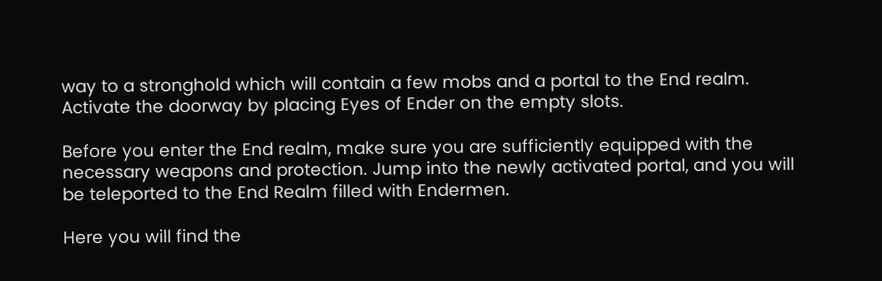way to a stronghold which will contain a few mobs and a portal to the End realm. Activate the doorway by placing Eyes of Ender on the empty slots.

Before you enter the End realm, make sure you are sufficiently equipped with the necessary weapons and protection. Jump into the newly activated portal, and you will be teleported to the End Realm filled with Endermen.

Here you will find the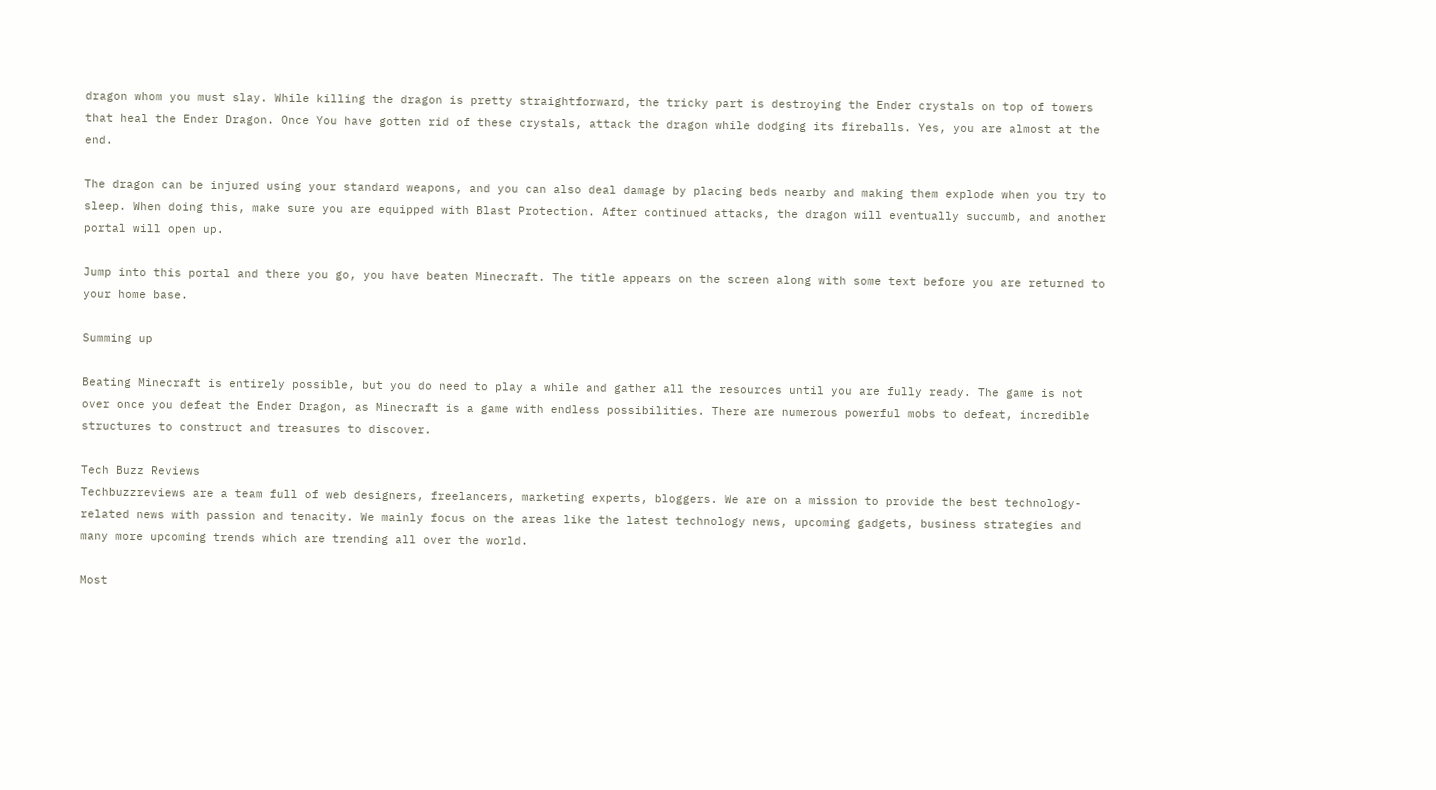dragon whom you must slay. While killing the dragon is pretty straightforward, the tricky part is destroying the Ender crystals on top of towers that heal the Ender Dragon. Once You have gotten rid of these crystals, attack the dragon while dodging its fireballs. Yes, you are almost at the end.

The dragon can be injured using your standard weapons, and you can also deal damage by placing beds nearby and making them explode when you try to sleep. When doing this, make sure you are equipped with Blast Protection. After continued attacks, the dragon will eventually succumb, and another portal will open up.

Jump into this portal and there you go, you have beaten Minecraft. The title appears on the screen along with some text before you are returned to your home base.

Summing up

Beating Minecraft is entirely possible, but you do need to play a while and gather all the resources until you are fully ready. The game is not over once you defeat the Ender Dragon, as Minecraft is a game with endless possibilities. There are numerous powerful mobs to defeat, incredible structures to construct and treasures to discover.

Tech Buzz Reviews
Techbuzzreviews are a team full of web designers, freelancers, marketing experts, bloggers. We are on a mission to provide the best technology-related news with passion and tenacity. We mainly focus on the areas like the latest technology news, upcoming gadgets, business strategies and many more upcoming trends which are trending all over the world.

Most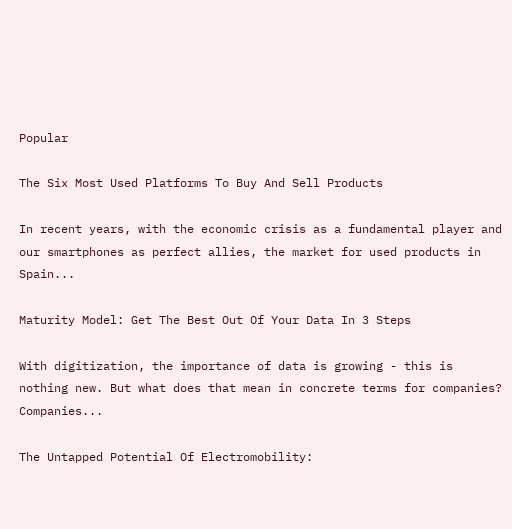Popular

The Six Most Used Platforms To Buy And Sell Products

In recent years, with the economic crisis as a fundamental player and our smartphones as perfect allies, the market for used products in Spain...

Maturity Model: Get The Best Out Of Your Data In 3 Steps

With digitization, the importance of data is growing - this is nothing new. But what does that mean in concrete terms for companies? Companies...

The Untapped Potential Of Electromobility: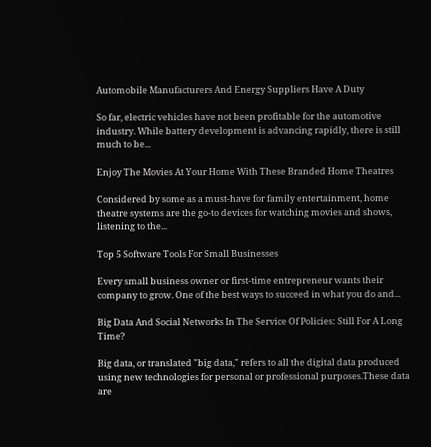Automobile Manufacturers And Energy Suppliers Have A Duty

So far, electric vehicles have not been profitable for the automotive industry. While battery development is advancing rapidly, there is still much to be...

Enjoy The Movies At Your Home With These Branded Home Theatres

Considered by some as a must-have for family entertainment, home theatre systems are the go-to devices for watching movies and shows, listening to the...

Top 5 Software Tools For Small Businesses

Every small business owner or first-time entrepreneur wants their company to grow. One of the best ways to succeed in what you do and...

Big Data And Social Networks In The Service Of Policies: Still For A Long Time?

Big data, or translated "big data," refers to all the digital data produced using new technologies for personal or professional purposes.These data are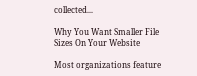collected...

Why You Want Smaller File Sizes On Your Website

Most organizations feature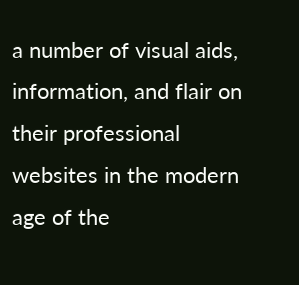a number of visual aids, information, and flair on their professional websites in the modern age of the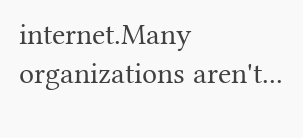internet.Many organizations aren't...